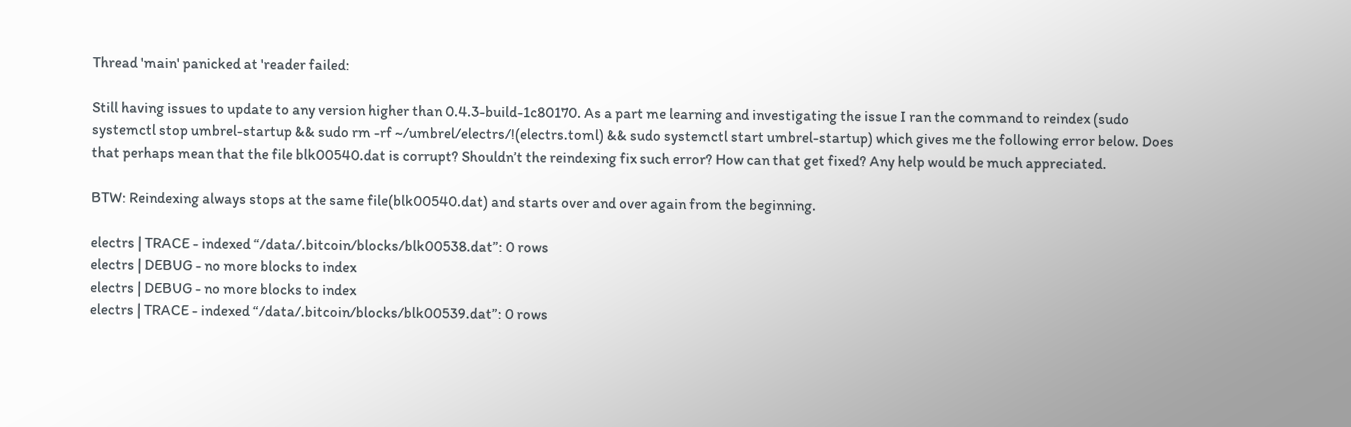Thread 'main' panicked at 'reader failed:

Still having issues to update to any version higher than 0.4.3-build-1c80170. As a part me learning and investigating the issue I ran the command to reindex (sudo systemctl stop umbrel-startup && sudo rm -rf ~/umbrel/electrs/!(electrs.toml) && sudo systemctl start umbrel-startup) which gives me the following error below. Does that perhaps mean that the file blk00540.dat is corrupt? Shouldn’t the reindexing fix such error? How can that get fixed? Any help would be much appreciated.

BTW: Reindexing always stops at the same file(blk00540.dat) and starts over and over again from the beginning.

electrs | TRACE - indexed “/data/.bitcoin/blocks/blk00538.dat”: 0 rows
electrs | DEBUG - no more blocks to index
electrs | DEBUG - no more blocks to index
electrs | TRACE - indexed “/data/.bitcoin/blocks/blk00539.dat”: 0 rows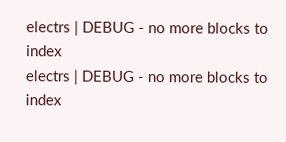electrs | DEBUG - no more blocks to index
electrs | DEBUG - no more blocks to index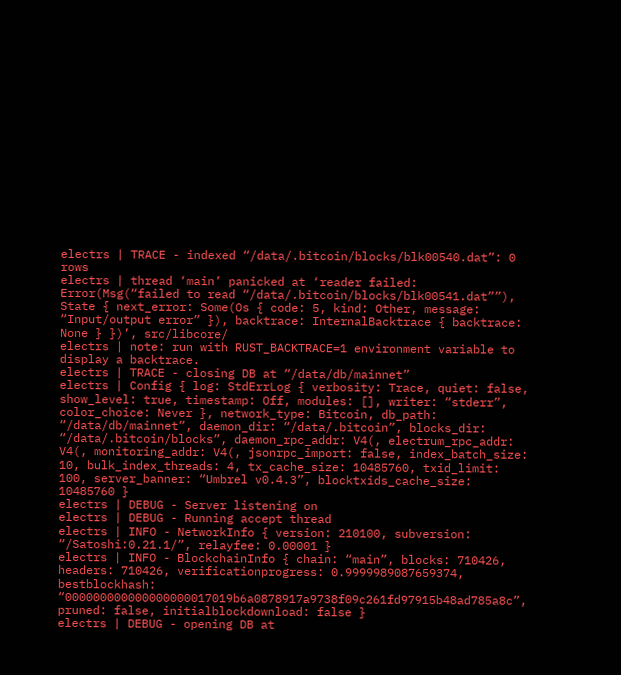electrs | TRACE - indexed “/data/.bitcoin/blocks/blk00540.dat”: 0 rows
electrs | thread ‘main’ panicked at ‘reader failed: Error(Msg(“failed to read “/data/.bitcoin/blocks/blk00541.dat””), State { next_error: Some(Os { code: 5, kind: Other, message: “Input/output error” }), backtrace: InternalBacktrace { backtrace: None } })’, src/libcore/
electrs | note: run with RUST_BACKTRACE=1 environment variable to display a backtrace.
electrs | TRACE - closing DB at “/data/db/mainnet”
electrs | Config { log: StdErrLog { verbosity: Trace, quiet: false, show_level: true, timestamp: Off, modules: [], writer: “stderr”, color_choice: Never }, network_type: Bitcoin, db_path: “/data/db/mainnet”, daemon_dir: “/data/.bitcoin”, blocks_dir: “/data/.bitcoin/blocks”, daemon_rpc_addr: V4(, electrum_rpc_addr: V4(, monitoring_addr: V4(, jsonrpc_import: false, index_batch_size: 10, bulk_index_threads: 4, tx_cache_size: 10485760, txid_limit: 100, server_banner: “Umbrel v0.4.3”, blocktxids_cache_size: 10485760 }
electrs | DEBUG - Server listening on
electrs | DEBUG - Running accept thread
electrs | INFO - NetworkInfo { version: 210100, subversion: “/Satoshi:0.21.1/”, relayfee: 0.00001 }
electrs | INFO - BlockchainInfo { chain: “main”, blocks: 710426, headers: 710426, verificationprogress: 0.9999989087659374, bestblockhash: “000000000000000000017019b6a0878917a9738f09c261fd97915b48ad785a8c”, pruned: false, initialblockdownload: false }
electrs | DEBUG - opening DB at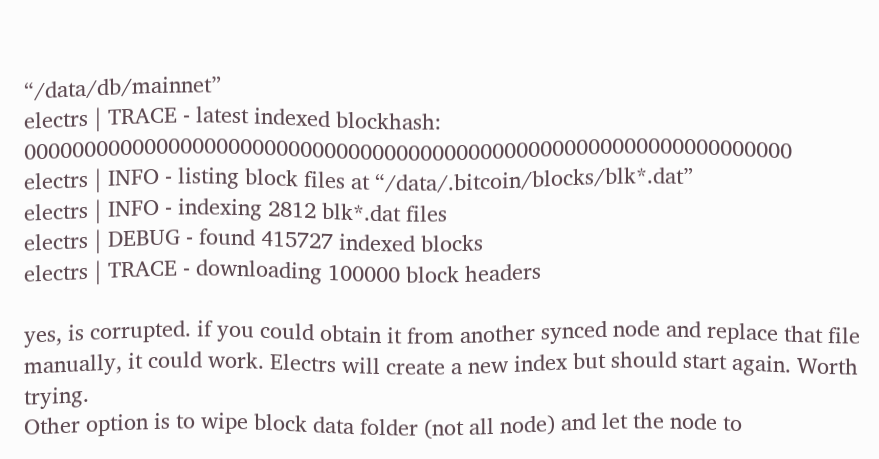“/data/db/mainnet”
electrs | TRACE - latest indexed blockhash: 0000000000000000000000000000000000000000000000000000000000000000
electrs | INFO - listing block files at “/data/.bitcoin/blocks/blk*.dat”
electrs | INFO - indexing 2812 blk*.dat files
electrs | DEBUG - found 415727 indexed blocks
electrs | TRACE - downloading 100000 block headers

yes, is corrupted. if you could obtain it from another synced node and replace that file manually, it could work. Electrs will create a new index but should start again. Worth trying.
Other option is to wipe block data folder (not all node) and let the node to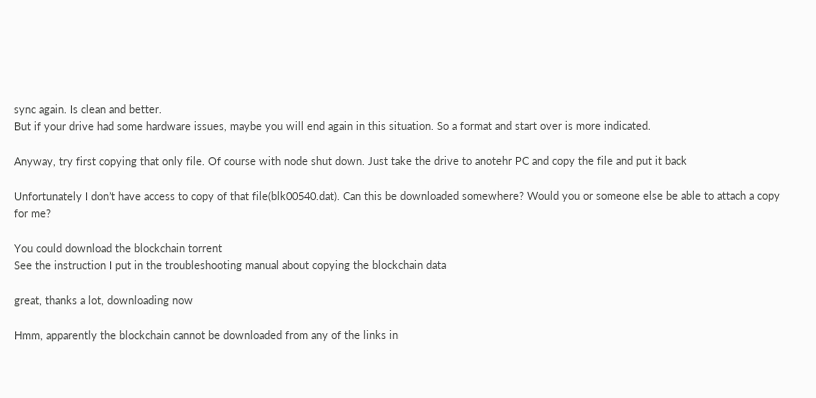sync again. Is clean and better.
But if your drive had some hardware issues, maybe you will end again in this situation. So a format and start over is more indicated.

Anyway, try first copying that only file. Of course with node shut down. Just take the drive to anotehr PC and copy the file and put it back

Unfortunately I don’t have access to copy of that file(blk00540.dat). Can this be downloaded somewhere? Would you or someone else be able to attach a copy for me?

You could download the blockchain torrent
See the instruction I put in the troubleshooting manual about copying the blockchain data

great, thanks a lot, downloading now

Hmm, apparently the blockchain cannot be downloaded from any of the links in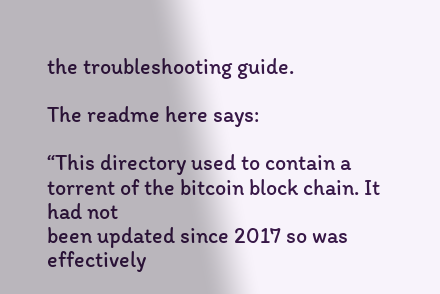the troubleshooting guide.

The readme here says:

“This directory used to contain a torrent of the bitcoin block chain. It had not
been updated since 2017 so was effectively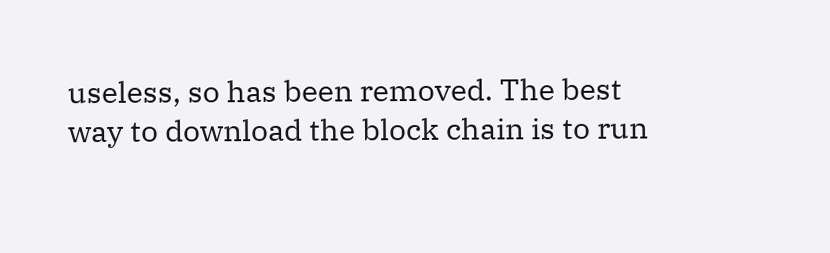useless, so has been removed. The best
way to download the block chain is to run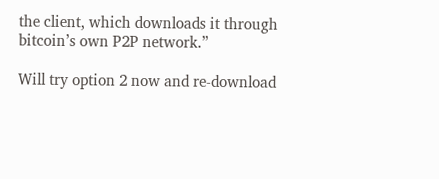the client, which downloads it through
bitcoin’s own P2P network.”

Will try option 2 now and re-download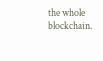the whole blockchain.